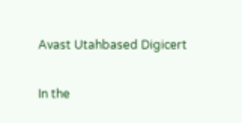Avast Utahbased Digicert

In the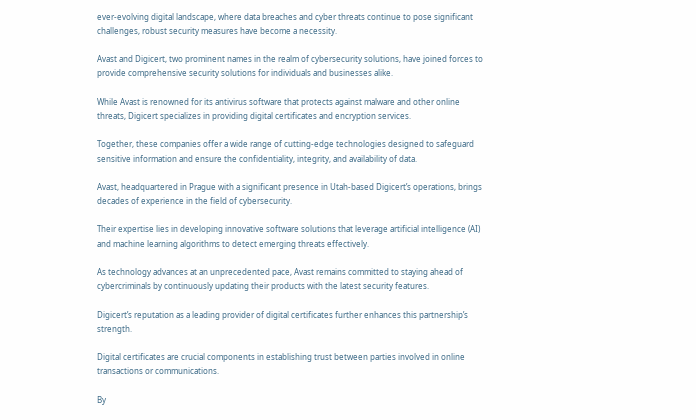ever-evolving digital landscape, where data breaches and cyber threats continue to pose significant challenges, robust security measures have become a necessity.

Avast and Digicert, two prominent names in the realm of cybersecurity solutions, have joined forces to provide comprehensive security solutions for individuals and businesses alike.

While Avast is renowned for its antivirus software that protects against malware and other online threats, Digicert specializes in providing digital certificates and encryption services.

Together, these companies offer a wide range of cutting-edge technologies designed to safeguard sensitive information and ensure the confidentiality, integrity, and availability of data.

Avast, headquartered in Prague with a significant presence in Utah-based Digicert’s operations, brings decades of experience in the field of cybersecurity.

Their expertise lies in developing innovative software solutions that leverage artificial intelligence (AI) and machine learning algorithms to detect emerging threats effectively.

As technology advances at an unprecedented pace, Avast remains committed to staying ahead of cybercriminals by continuously updating their products with the latest security features.

Digicert’s reputation as a leading provider of digital certificates further enhances this partnership’s strength.

Digital certificates are crucial components in establishing trust between parties involved in online transactions or communications.

By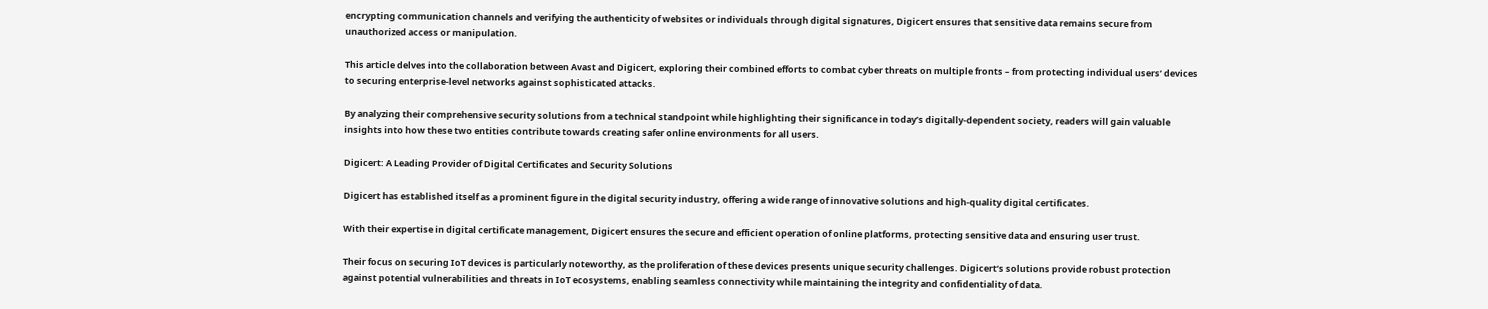encrypting communication channels and verifying the authenticity of websites or individuals through digital signatures, Digicert ensures that sensitive data remains secure from unauthorized access or manipulation.

This article delves into the collaboration between Avast and Digicert, exploring their combined efforts to combat cyber threats on multiple fronts – from protecting individual users’ devices to securing enterprise-level networks against sophisticated attacks.

By analyzing their comprehensive security solutions from a technical standpoint while highlighting their significance in today’s digitally-dependent society, readers will gain valuable insights into how these two entities contribute towards creating safer online environments for all users.

Digicert: A Leading Provider of Digital Certificates and Security Solutions

Digicert has established itself as a prominent figure in the digital security industry, offering a wide range of innovative solutions and high-quality digital certificates.

With their expertise in digital certificate management, Digicert ensures the secure and efficient operation of online platforms, protecting sensitive data and ensuring user trust.

Their focus on securing IoT devices is particularly noteworthy, as the proliferation of these devices presents unique security challenges. Digicert’s solutions provide robust protection against potential vulnerabilities and threats in IoT ecosystems, enabling seamless connectivity while maintaining the integrity and confidentiality of data.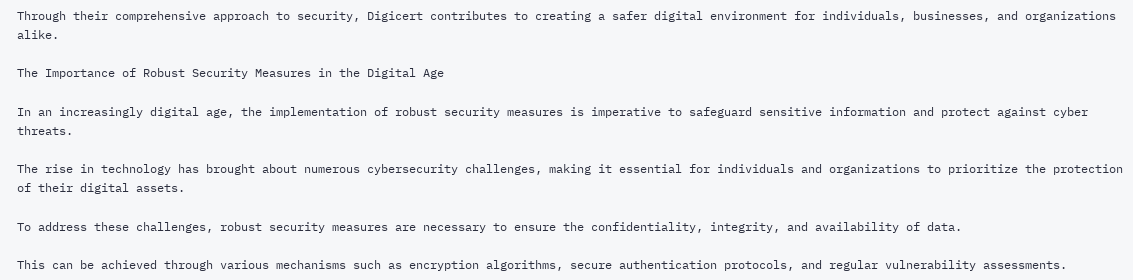Through their comprehensive approach to security, Digicert contributes to creating a safer digital environment for individuals, businesses, and organizations alike.

The Importance of Robust Security Measures in the Digital Age

In an increasingly digital age, the implementation of robust security measures is imperative to safeguard sensitive information and protect against cyber threats.

The rise in technology has brought about numerous cybersecurity challenges, making it essential for individuals and organizations to prioritize the protection of their digital assets.

To address these challenges, robust security measures are necessary to ensure the confidentiality, integrity, and availability of data.

This can be achieved through various mechanisms such as encryption algorithms, secure authentication protocols, and regular vulnerability assessments.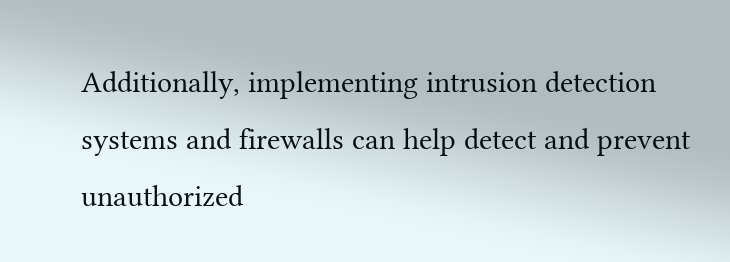Additionally, implementing intrusion detection systems and firewalls can help detect and prevent unauthorized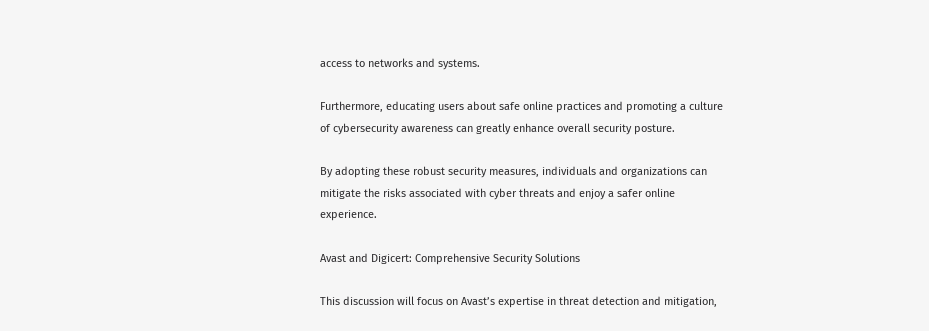access to networks and systems.

Furthermore, educating users about safe online practices and promoting a culture of cybersecurity awareness can greatly enhance overall security posture.

By adopting these robust security measures, individuals and organizations can mitigate the risks associated with cyber threats and enjoy a safer online experience.

Avast and Digicert: Comprehensive Security Solutions

This discussion will focus on Avast’s expertise in threat detection and mitigation,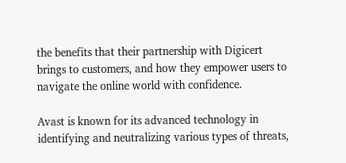the benefits that their partnership with Digicert brings to customers, and how they empower users to navigate the online world with confidence.

Avast is known for its advanced technology in identifying and neutralizing various types of threats,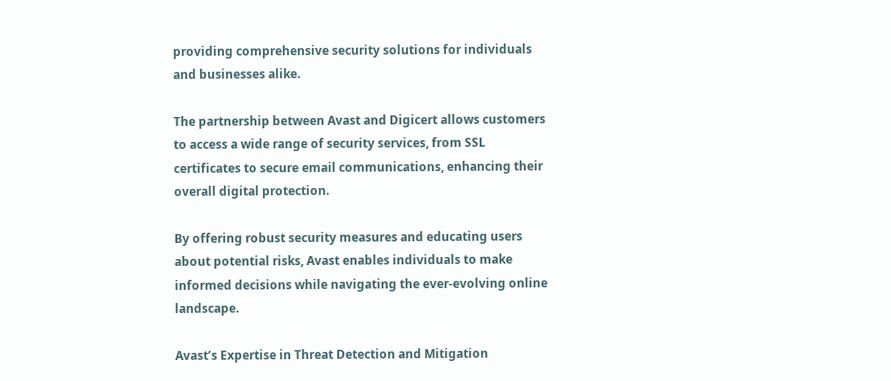providing comprehensive security solutions for individuals and businesses alike.

The partnership between Avast and Digicert allows customers to access a wide range of security services, from SSL certificates to secure email communications, enhancing their overall digital protection.

By offering robust security measures and educating users about potential risks, Avast enables individuals to make informed decisions while navigating the ever-evolving online landscape.

Avast’s Expertise in Threat Detection and Mitigation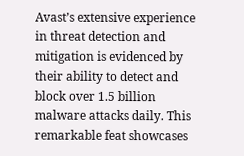Avast’s extensive experience in threat detection and mitigation is evidenced by their ability to detect and block over 1.5 billion malware attacks daily. This remarkable feat showcases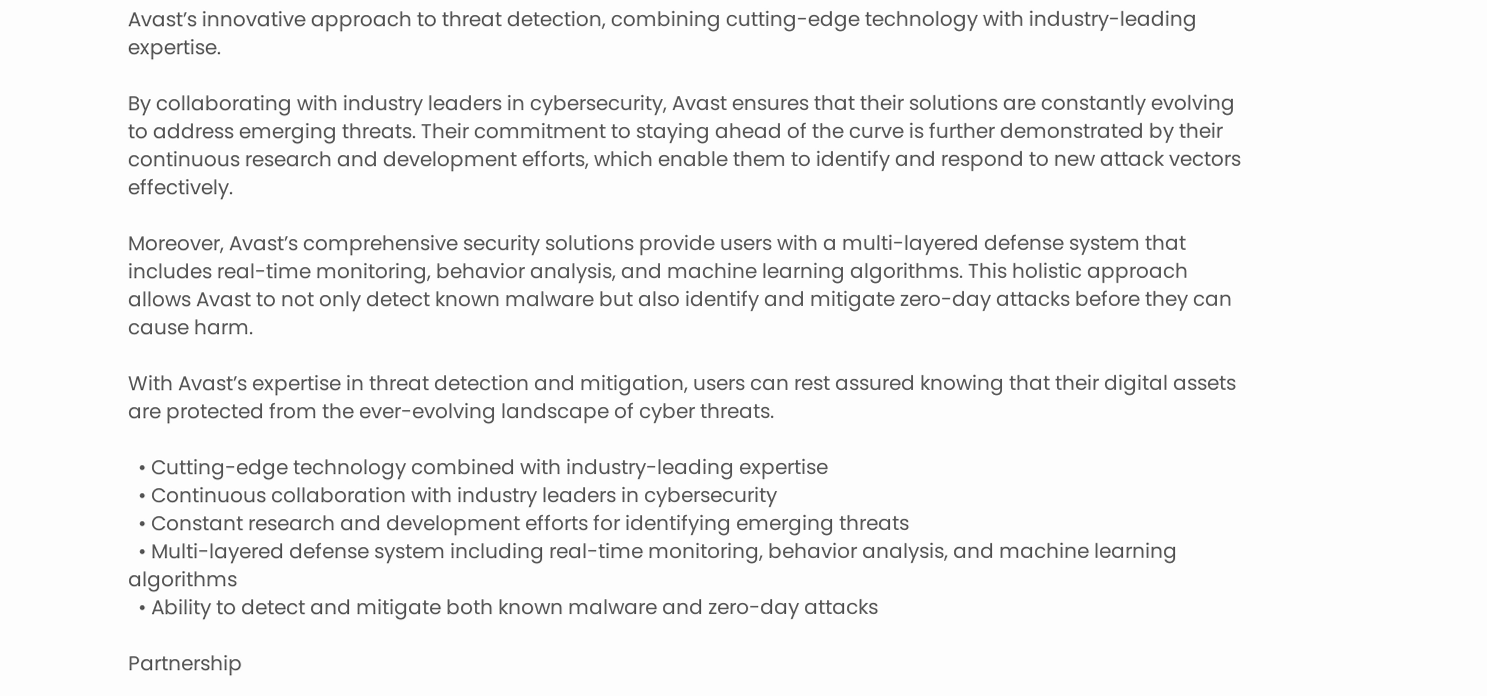Avast’s innovative approach to threat detection, combining cutting-edge technology with industry-leading expertise.

By collaborating with industry leaders in cybersecurity, Avast ensures that their solutions are constantly evolving to address emerging threats. Their commitment to staying ahead of the curve is further demonstrated by their continuous research and development efforts, which enable them to identify and respond to new attack vectors effectively.

Moreover, Avast’s comprehensive security solutions provide users with a multi-layered defense system that includes real-time monitoring, behavior analysis, and machine learning algorithms. This holistic approach allows Avast to not only detect known malware but also identify and mitigate zero-day attacks before they can cause harm.

With Avast’s expertise in threat detection and mitigation, users can rest assured knowing that their digital assets are protected from the ever-evolving landscape of cyber threats.

  • Cutting-edge technology combined with industry-leading expertise
  • Continuous collaboration with industry leaders in cybersecurity
  • Constant research and development efforts for identifying emerging threats
  • Multi-layered defense system including real-time monitoring, behavior analysis, and machine learning algorithms
  • Ability to detect and mitigate both known malware and zero-day attacks

Partnership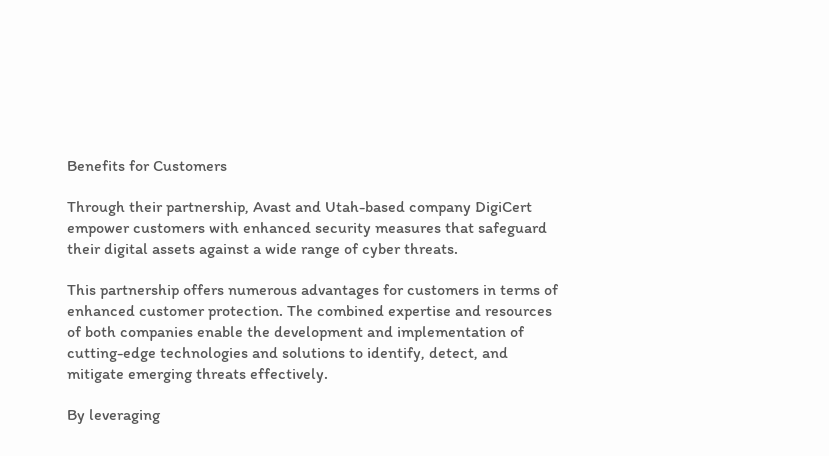Benefits for Customers

Through their partnership, Avast and Utah-based company DigiCert empower customers with enhanced security measures that safeguard their digital assets against a wide range of cyber threats.

This partnership offers numerous advantages for customers in terms of enhanced customer protection. The combined expertise and resources of both companies enable the development and implementation of cutting-edge technologies and solutions to identify, detect, and mitigate emerging threats effectively.

By leveraging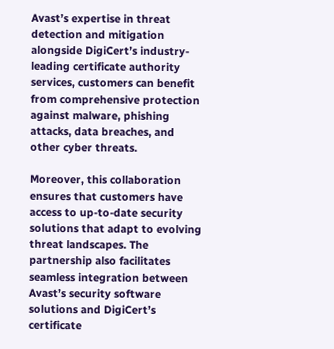Avast’s expertise in threat detection and mitigation alongside DigiCert’s industry-leading certificate authority services, customers can benefit from comprehensive protection against malware, phishing attacks, data breaches, and other cyber threats.

Moreover, this collaboration ensures that customers have access to up-to-date security solutions that adapt to evolving threat landscapes. The partnership also facilitates seamless integration between Avast’s security software solutions and DigiCert’s certificate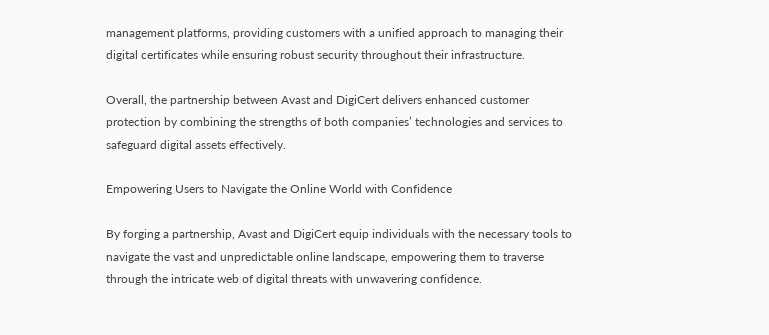management platforms, providing customers with a unified approach to managing their digital certificates while ensuring robust security throughout their infrastructure.

Overall, the partnership between Avast and DigiCert delivers enhanced customer protection by combining the strengths of both companies’ technologies and services to safeguard digital assets effectively.

Empowering Users to Navigate the Online World with Confidence

By forging a partnership, Avast and DigiCert equip individuals with the necessary tools to navigate the vast and unpredictable online landscape, empowering them to traverse through the intricate web of digital threats with unwavering confidence.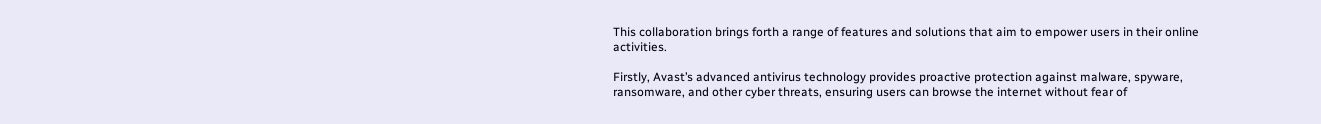This collaboration brings forth a range of features and solutions that aim to empower users in their online activities.

Firstly, Avast’s advanced antivirus technology provides proactive protection against malware, spyware, ransomware, and other cyber threats, ensuring users can browse the internet without fear of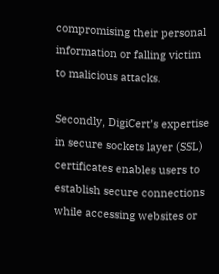compromising their personal information or falling victim to malicious attacks.

Secondly, DigiCert’s expertise in secure sockets layer (SSL) certificates enables users to establish secure connections while accessing websites or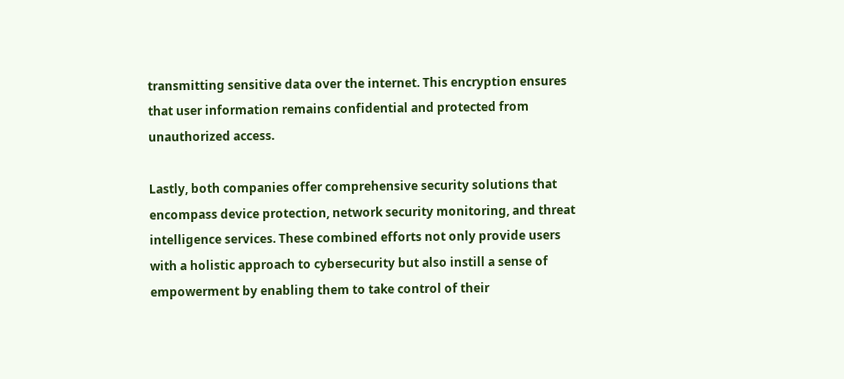transmitting sensitive data over the internet. This encryption ensures that user information remains confidential and protected from unauthorized access.

Lastly, both companies offer comprehensive security solutions that encompass device protection, network security monitoring, and threat intelligence services. These combined efforts not only provide users with a holistic approach to cybersecurity but also instill a sense of empowerment by enabling them to take control of their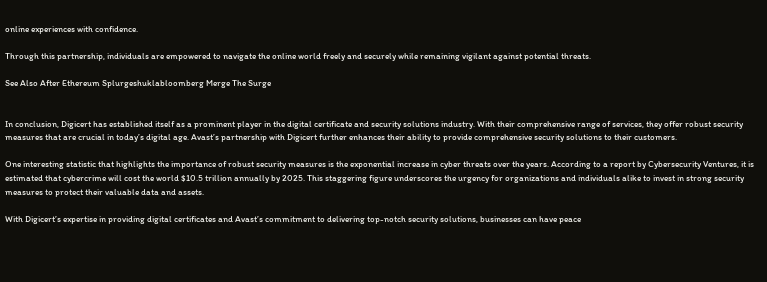online experiences with confidence.

Through this partnership, individuals are empowered to navigate the online world freely and securely while remaining vigilant against potential threats.

See Also After Ethereum Splurgeshuklabloomberg Merge The Surge


In conclusion, Digicert has established itself as a prominent player in the digital certificate and security solutions industry. With their comprehensive range of services, they offer robust security measures that are crucial in today’s digital age. Avast’s partnership with Digicert further enhances their ability to provide comprehensive security solutions to their customers.

One interesting statistic that highlights the importance of robust security measures is the exponential increase in cyber threats over the years. According to a report by Cybersecurity Ventures, it is estimated that cybercrime will cost the world $10.5 trillion annually by 2025. This staggering figure underscores the urgency for organizations and individuals alike to invest in strong security measures to protect their valuable data and assets.

With Digicert’s expertise in providing digital certificates and Avast’s commitment to delivering top-notch security solutions, businesses can have peace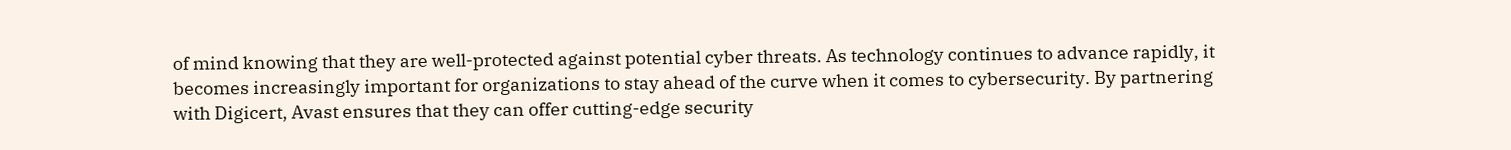of mind knowing that they are well-protected against potential cyber threats. As technology continues to advance rapidly, it becomes increasingly important for organizations to stay ahead of the curve when it comes to cybersecurity. By partnering with Digicert, Avast ensures that they can offer cutting-edge security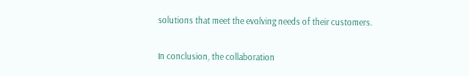solutions that meet the evolving needs of their customers.

In conclusion, the collaboration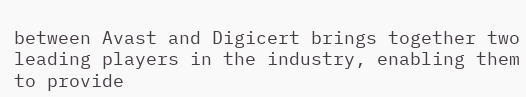between Avast and Digicert brings together two leading players in the industry, enabling them to provide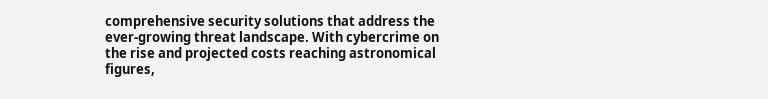comprehensive security solutions that address the ever-growing threat landscape. With cybercrime on the rise and projected costs reaching astronomical figures,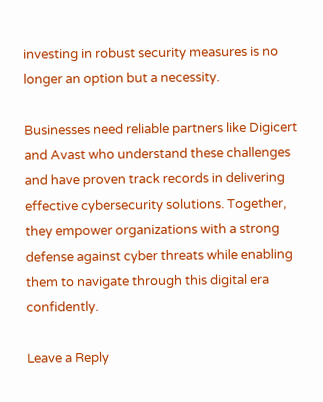investing in robust security measures is no longer an option but a necessity.

Businesses need reliable partners like Digicert and Avast who understand these challenges and have proven track records in delivering effective cybersecurity solutions. Together, they empower organizations with a strong defense against cyber threats while enabling them to navigate through this digital era confidently.

Leave a Reply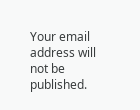Your email address will not be published.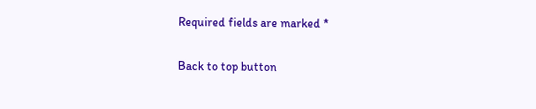Required fields are marked *

Back to top button